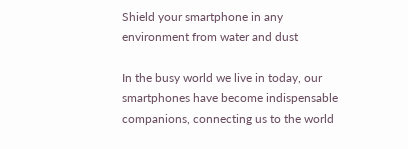Shield your smartphone in any environment from water and dust

In the busy world we live in today, our smartphones have become indispensable companions, connecting us to the world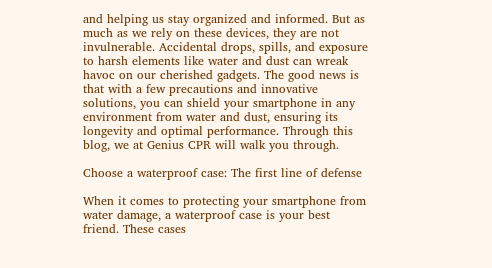and helping us stay organized and informed. But as much as we rely on these devices, they are not invulnerable. Accidental drops, spills, and exposure to harsh elements like water and dust can wreak havoc on our cherished gadgets. The good news is that with a few precautions and innovative solutions, you can shield your smartphone in any environment from water and dust, ensuring its longevity and optimal performance. Through this blog, we at Genius CPR will walk you through.

Choose a waterproof case: The first line of defense

When it comes to protecting your smartphone from water damage, a waterproof case is your best friend. These cases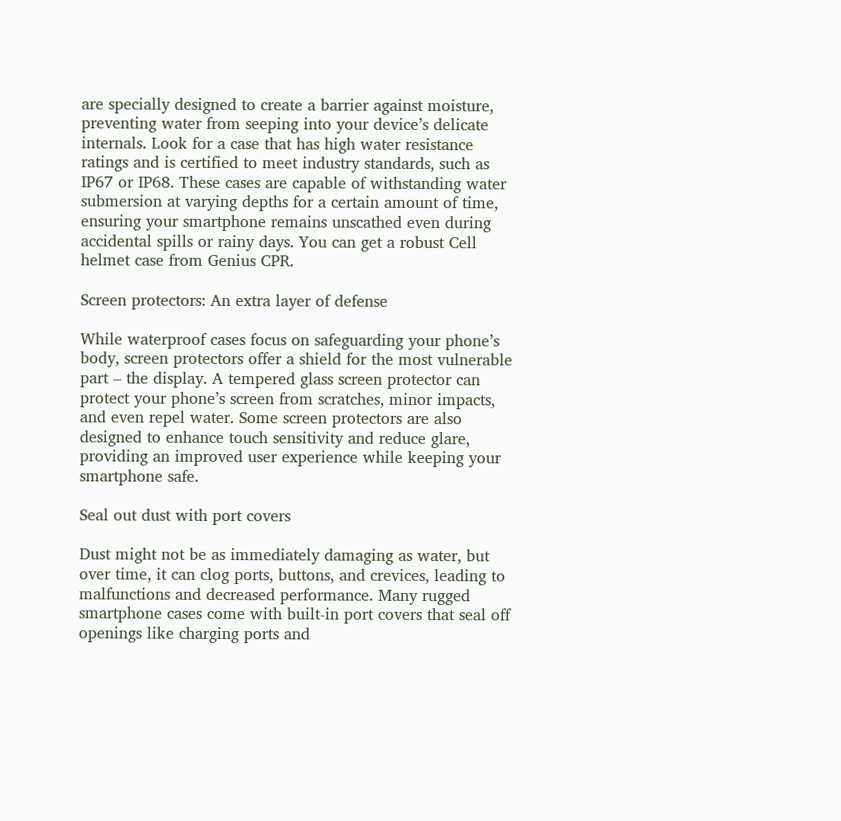are specially designed to create a barrier against moisture, preventing water from seeping into your device’s delicate internals. Look for a case that has high water resistance ratings and is certified to meet industry standards, such as IP67 or IP68. These cases are capable of withstanding water submersion at varying depths for a certain amount of time, ensuring your smartphone remains unscathed even during accidental spills or rainy days. You can get a robust Cell helmet case from Genius CPR.

Screen protectors: An extra layer of defense

While waterproof cases focus on safeguarding your phone’s body, screen protectors offer a shield for the most vulnerable part – the display. A tempered glass screen protector can protect your phone’s screen from scratches, minor impacts, and even repel water. Some screen protectors are also designed to enhance touch sensitivity and reduce glare, providing an improved user experience while keeping your smartphone safe.

Seal out dust with port covers

Dust might not be as immediately damaging as water, but over time, it can clog ports, buttons, and crevices, leading to malfunctions and decreased performance. Many rugged smartphone cases come with built-in port covers that seal off openings like charging ports and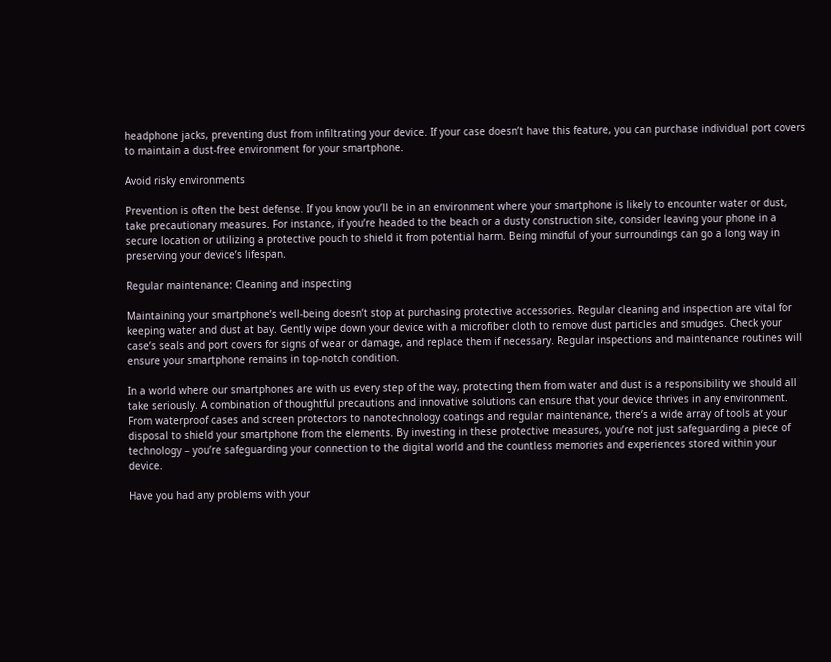headphone jacks, preventing dust from infiltrating your device. If your case doesn’t have this feature, you can purchase individual port covers to maintain a dust-free environment for your smartphone.

Avoid risky environments

Prevention is often the best defense. If you know you’ll be in an environment where your smartphone is likely to encounter water or dust, take precautionary measures. For instance, if you’re headed to the beach or a dusty construction site, consider leaving your phone in a secure location or utilizing a protective pouch to shield it from potential harm. Being mindful of your surroundings can go a long way in preserving your device’s lifespan.

Regular maintenance: Cleaning and inspecting

Maintaining your smartphone’s well-being doesn’t stop at purchasing protective accessories. Regular cleaning and inspection are vital for keeping water and dust at bay. Gently wipe down your device with a microfiber cloth to remove dust particles and smudges. Check your case’s seals and port covers for signs of wear or damage, and replace them if necessary. Regular inspections and maintenance routines will ensure your smartphone remains in top-notch condition.

In a world where our smartphones are with us every step of the way, protecting them from water and dust is a responsibility we should all take seriously. A combination of thoughtful precautions and innovative solutions can ensure that your device thrives in any environment. From waterproof cases and screen protectors to nanotechnology coatings and regular maintenance, there’s a wide array of tools at your disposal to shield your smartphone from the elements. By investing in these protective measures, you’re not just safeguarding a piece of technology – you’re safeguarding your connection to the digital world and the countless memories and experiences stored within your device.

Have you had any problems with your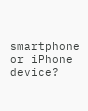smartphone or iPhone device?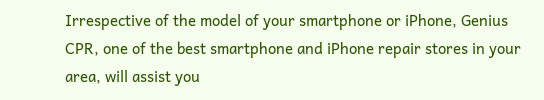Irrespective of the model of your smartphone or iPhone, Genius CPR, one of the best smartphone and iPhone repair stores in your area, will assist you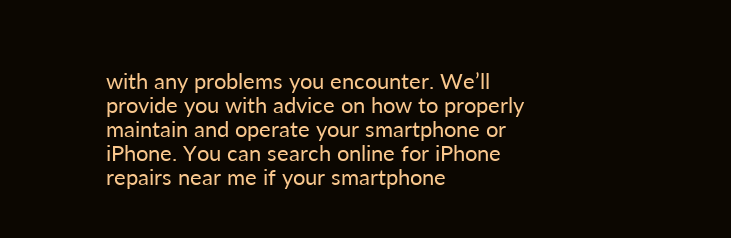with any problems you encounter. We’ll provide you with advice on how to properly maintain and operate your smartphone or iPhone. You can search online for iPhone repairs near me if your smartphone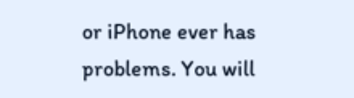or iPhone ever has problems. You will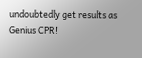undoubtedly get results as Genius CPR!